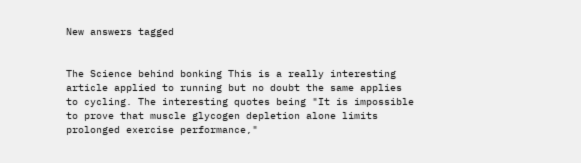New answers tagged


The Science behind bonking This is a really interesting article applied to running but no doubt the same applies to cycling. The interesting quotes being "It is impossible to prove that muscle glycogen depletion alone limits prolonged exercise performance,"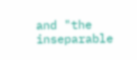and "the inseparable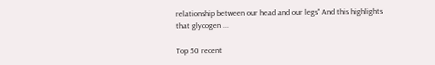relationship between our head and our legs" And this highlights that glycogen ...

Top 50 recent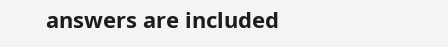answers are included